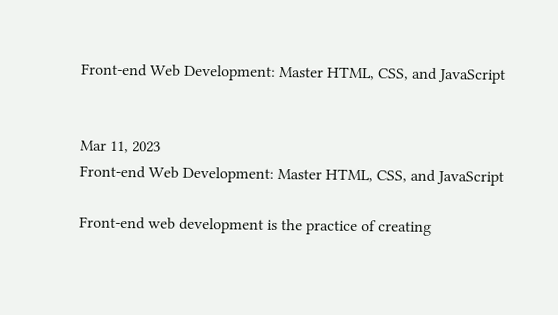Front-end Web Development: Master HTML, CSS, and JavaScript


Mar 11, 2023
Front-end Web Development: Master HTML, CSS, and JavaScript

Front-end web development is the practice of creating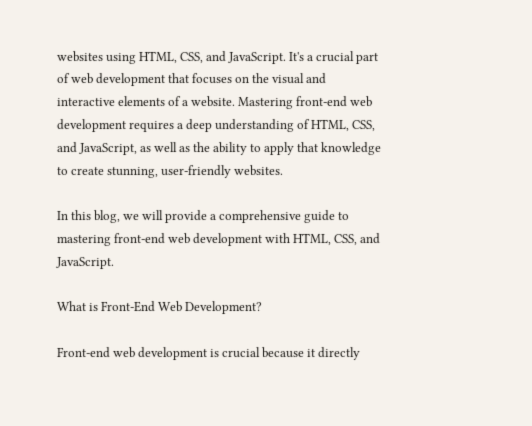websites using HTML, CSS, and JavaScript. It's a crucial part of web development that focuses on the visual and interactive elements of a website. Mastering front-end web development requires a deep understanding of HTML, CSS, and JavaScript, as well as the ability to apply that knowledge to create stunning, user-friendly websites.

In this blog, we will provide a comprehensive guide to mastering front-end web development with HTML, CSS, and JavaScript.

What is Front-End Web Development?

Front-end web development is crucial because it directly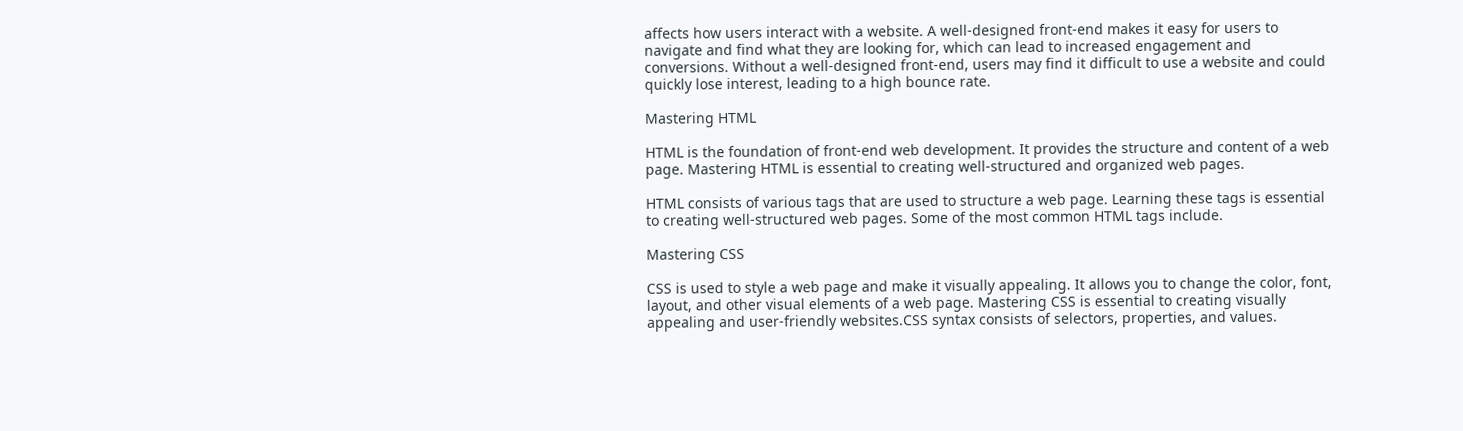affects how users interact with a website. A well-designed front-end makes it easy for users to navigate and find what they are looking for, which can lead to increased engagement and conversions. Without a well-designed front-end, users may find it difficult to use a website and could quickly lose interest, leading to a high bounce rate.

Mastering HTML

HTML is the foundation of front-end web development. It provides the structure and content of a web page. Mastering HTML is essential to creating well-structured and organized web pages.

HTML consists of various tags that are used to structure a web page. Learning these tags is essential to creating well-structured web pages. Some of the most common HTML tags include.

Mastering CSS

CSS is used to style a web page and make it visually appealing. It allows you to change the color, font, layout, and other visual elements of a web page. Mastering CSS is essential to creating visually appealing and user-friendly websites.CSS syntax consists of selectors, properties, and values.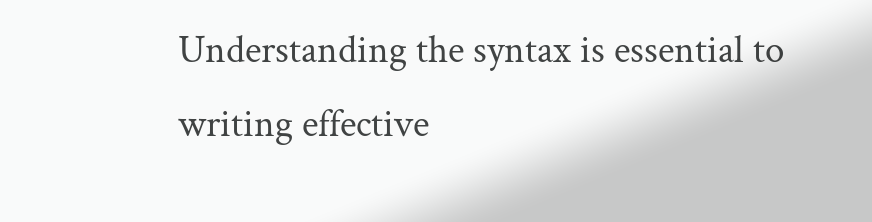Understanding the syntax is essential to writing effective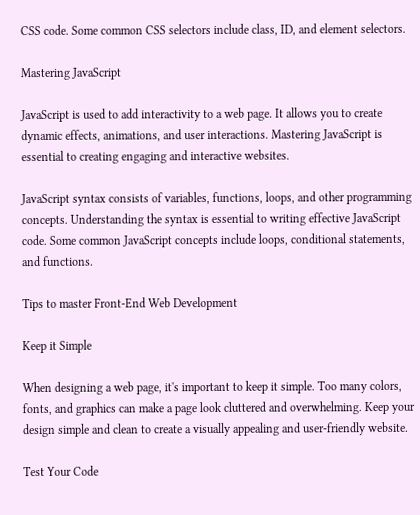CSS code. Some common CSS selectors include class, ID, and element selectors.

Mastering JavaScript

JavaScript is used to add interactivity to a web page. It allows you to create dynamic effects, animations, and user interactions. Mastering JavaScript is essential to creating engaging and interactive websites.

JavaScript syntax consists of variables, functions, loops, and other programming concepts. Understanding the syntax is essential to writing effective JavaScript code. Some common JavaScript concepts include loops, conditional statements, and functions.

Tips to master Front-End Web Development

Keep it Simple

When designing a web page, it's important to keep it simple. Too many colors, fonts, and graphics can make a page look cluttered and overwhelming. Keep your design simple and clean to create a visually appealing and user-friendly website.

Test Your Code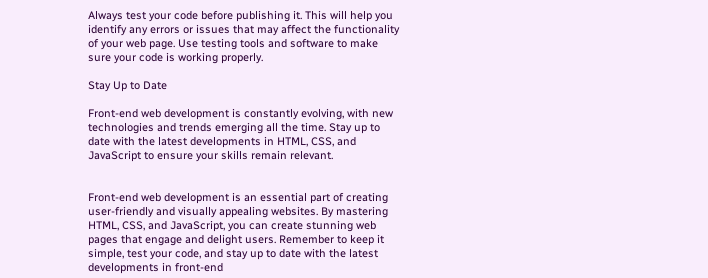Always test your code before publishing it. This will help you identify any errors or issues that may affect the functionality of your web page. Use testing tools and software to make sure your code is working properly.

Stay Up to Date

Front-end web development is constantly evolving, with new technologies and trends emerging all the time. Stay up to date with the latest developments in HTML, CSS, and JavaScript to ensure your skills remain relevant.


Front-end web development is an essential part of creating user-friendly and visually appealing websites. By mastering HTML, CSS, and JavaScript, you can create stunning web pages that engage and delight users. Remember to keep it simple, test your code, and stay up to date with the latest developments in front-end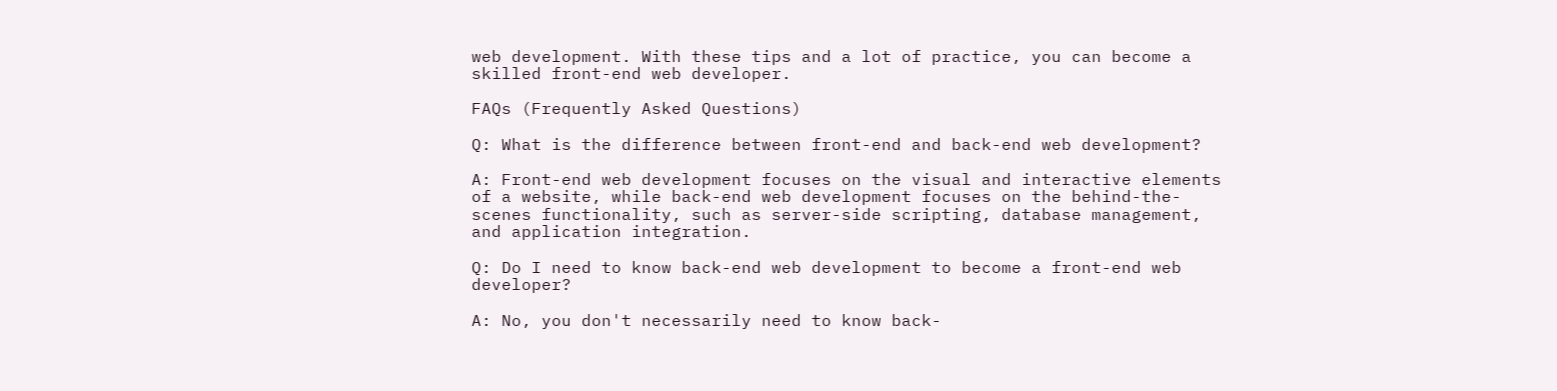web development. With these tips and a lot of practice, you can become a skilled front-end web developer.

FAQs (Frequently Asked Questions)

Q: What is the difference between front-end and back-end web development?

A: Front-end web development focuses on the visual and interactive elements of a website, while back-end web development focuses on the behind-the-scenes functionality, such as server-side scripting, database management, and application integration.

Q: Do I need to know back-end web development to become a front-end web developer?

A: No, you don't necessarily need to know back-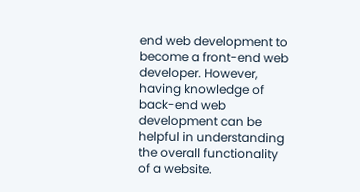end web development to become a front-end web developer. However, having knowledge of back-end web development can be helpful in understanding the overall functionality of a website.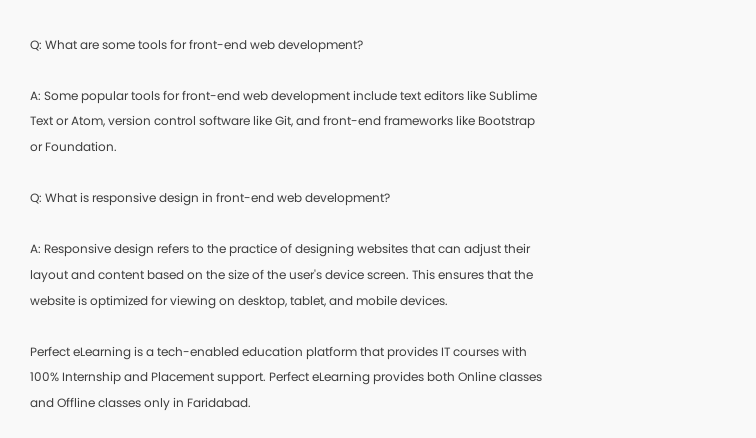Q: What are some tools for front-end web development?

A: Some popular tools for front-end web development include text editors like Sublime Text or Atom, version control software like Git, and front-end frameworks like Bootstrap or Foundation.

Q: What is responsive design in front-end web development?

A: Responsive design refers to the practice of designing websites that can adjust their layout and content based on the size of the user's device screen. This ensures that the website is optimized for viewing on desktop, tablet, and mobile devices.

Perfect eLearning is a tech-enabled education platform that provides IT courses with 100% Internship and Placement support. Perfect eLearning provides both Online classes and Offline classes only in Faridabad.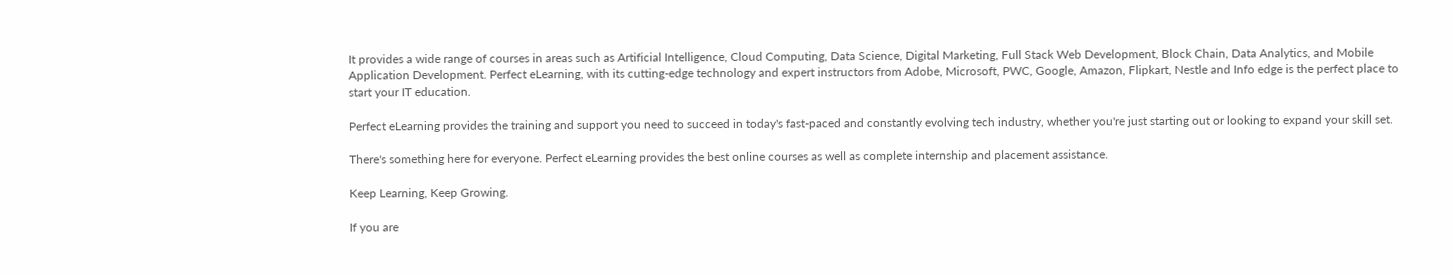It provides a wide range of courses in areas such as Artificial Intelligence, Cloud Computing, Data Science, Digital Marketing, Full Stack Web Development, Block Chain, Data Analytics, and Mobile Application Development. Perfect eLearning, with its cutting-edge technology and expert instructors from Adobe, Microsoft, PWC, Google, Amazon, Flipkart, Nestle and Info edge is the perfect place to start your IT education.

Perfect eLearning provides the training and support you need to succeed in today's fast-paced and constantly evolving tech industry, whether you're just starting out or looking to expand your skill set.

There's something here for everyone. Perfect eLearning provides the best online courses as well as complete internship and placement assistance.

Keep Learning, Keep Growing.

If you are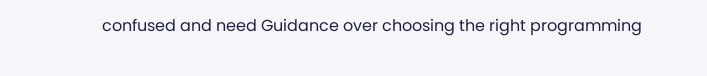confused and need Guidance over choosing the right programming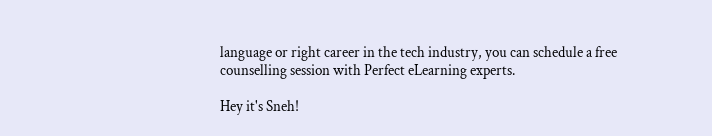language or right career in the tech industry, you can schedule a free counselling session with Perfect eLearning experts.

Hey it's Sneh!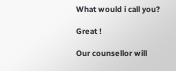What would i call you?

Great !

Our counsellor will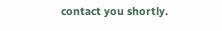contact you shortly.